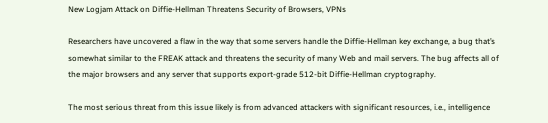New Logjam Attack on Diffie-Hellman Threatens Security of Browsers, VPNs

Researchers have uncovered a flaw in the way that some servers handle the Diffie-Hellman key exchange, a bug that’s somewhat similar to the FREAK attack and threatens the security of many Web and mail servers. The bug affects all of the major browsers and any server that supports export-grade 512-bit Diffie-Hellman cryptography.

The most serious threat from this issue likely is from advanced attackers with significant resources, i.e., intelligence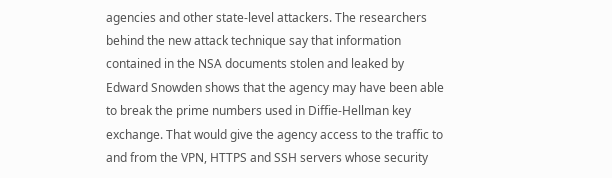agencies and other state-level attackers. The researchers behind the new attack technique say that information contained in the NSA documents stolen and leaked by Edward Snowden shows that the agency may have been able to break the prime numbers used in Diffie-Hellman key exchange. That would give the agency access to the traffic to and from the VPN, HTTPS and SSH servers whose security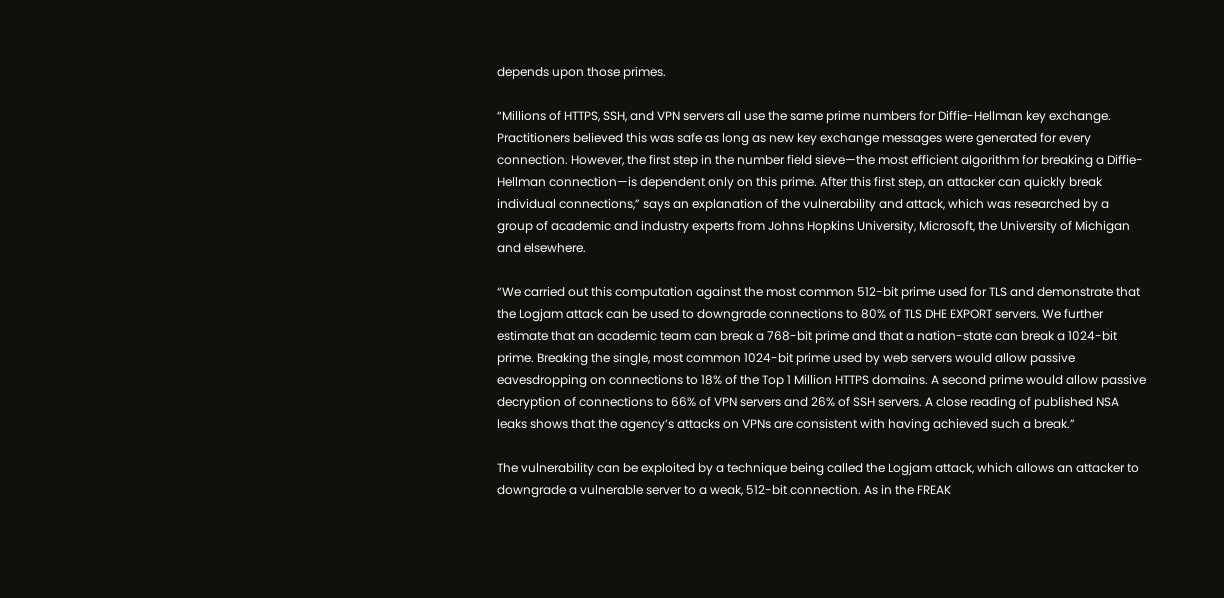depends upon those primes.

“Millions of HTTPS, SSH, and VPN servers all use the same prime numbers for Diffie-Hellman key exchange. Practitioners believed this was safe as long as new key exchange messages were generated for every connection. However, the first step in the number field sieve—the most efficient algorithm for breaking a Diffie-Hellman connection—is dependent only on this prime. After this first step, an attacker can quickly break individual connections,” says an explanation of the vulnerability and attack, which was researched by a group of academic and industry experts from Johns Hopkins University, Microsoft, the University of Michigan and elsewhere.

“We carried out this computation against the most common 512-bit prime used for TLS and demonstrate that the Logjam attack can be used to downgrade connections to 80% of TLS DHE EXPORT servers. We further estimate that an academic team can break a 768-bit prime and that a nation-state can break a 1024-bit prime. Breaking the single, most common 1024-bit prime used by web servers would allow passive eavesdropping on connections to 18% of the Top 1 Million HTTPS domains. A second prime would allow passive decryption of connections to 66% of VPN servers and 26% of SSH servers. A close reading of published NSA leaks shows that the agency’s attacks on VPNs are consistent with having achieved such a break.”

The vulnerability can be exploited by a technique being called the Logjam attack, which allows an attacker to downgrade a vulnerable server to a weak, 512-bit connection. As in the FREAK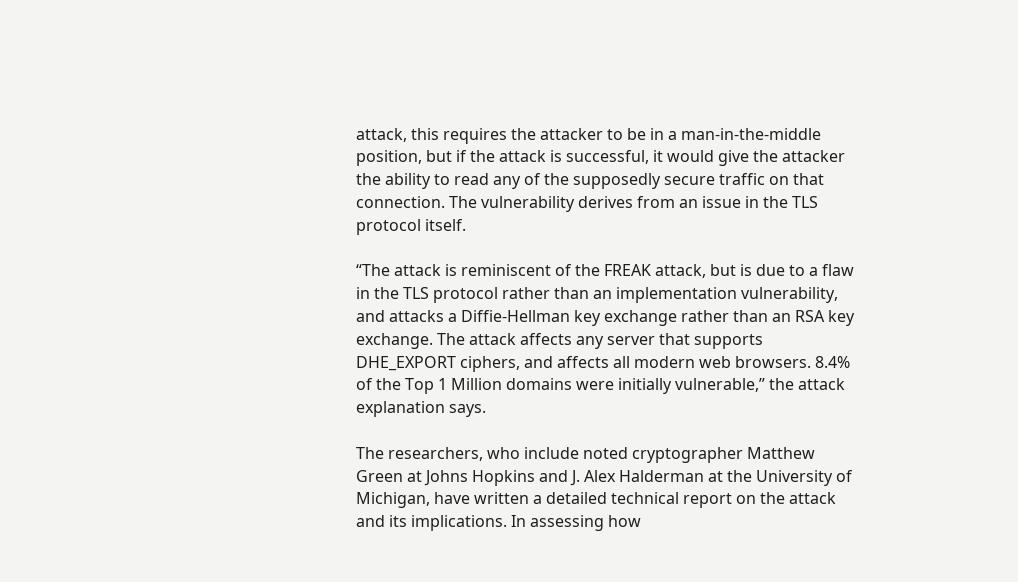attack, this requires the attacker to be in a man-in-the-middle position, but if the attack is successful, it would give the attacker the ability to read any of the supposedly secure traffic on that connection. The vulnerability derives from an issue in the TLS protocol itself.

“The attack is reminiscent of the FREAK attack, but is due to a flaw in the TLS protocol rather than an implementation vulnerability, and attacks a Diffie-Hellman key exchange rather than an RSA key exchange. The attack affects any server that supports DHE_EXPORT ciphers, and affects all modern web browsers. 8.4% of the Top 1 Million domains were initially vulnerable,” the attack explanation says.

The researchers, who include noted cryptographer Matthew Green at Johns Hopkins and J. Alex Halderman at the University of Michigan, have written a detailed technical report on the attack and its implications. In assessing how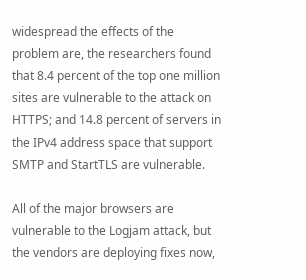widespread the effects of the problem are, the researchers found that 8.4 percent of the top one million sites are vulnerable to the attack on HTTPS; and 14.8 percent of servers in the IPv4 address space that support SMTP and StartTLS are vulnerable.

All of the major browsers are vulnerable to the Logjam attack, but the vendors are deploying fixes now,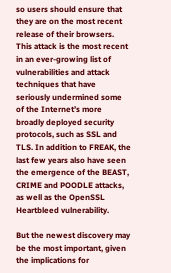so users should ensure that they are on the most recent release of their browsers. This attack is the most recent in an ever-growing list of vulnerabilities and attack techniques that have seriously undermined some of the Internet’s more broadly deployed security protocols, such as SSL and TLS. In addition to FREAK, the last few years also have seen the emergence of the BEAST, CRIME and POODLE attacks, as well as the OpenSSL Heartbleed vulnerability.

But the newest discovery may be the most important, given the implications for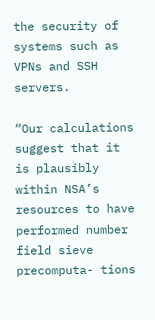the security of systems such as VPNs and SSH servers.

“Our calculations suggest that it is plausibly within NSA’s resources to have performed number field sieve precomputa- tions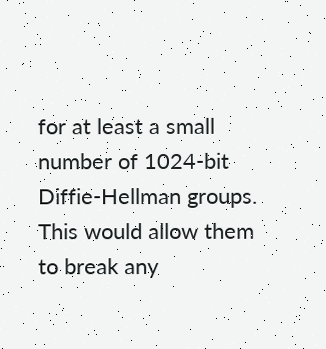for at least a small number of 1024-bit Diffie-Hellman groups. This would allow them to break any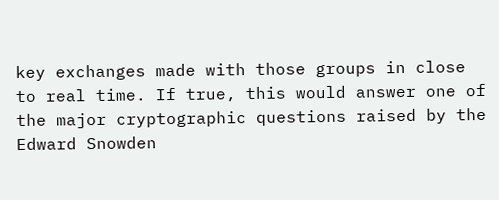key exchanges made with those groups in close to real time. If true, this would answer one of the major cryptographic questions raised by the Edward Snowden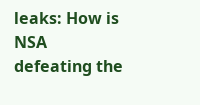leaks: How is NSA defeating the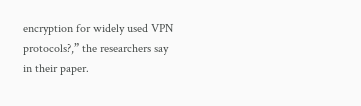encryption for widely used VPN protocols?,” the researchers say in their paper.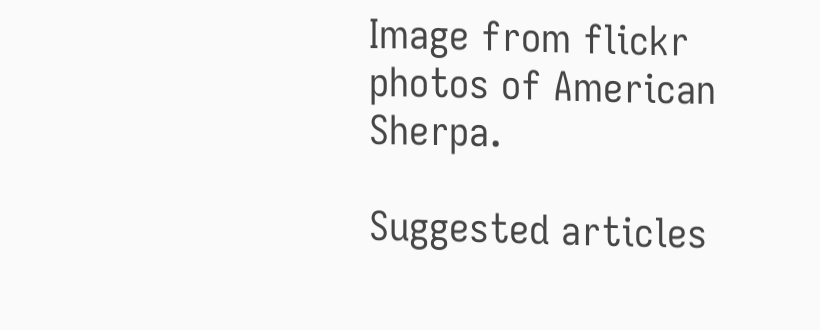Image from flickr photos of American Sherpa.

Suggested articles